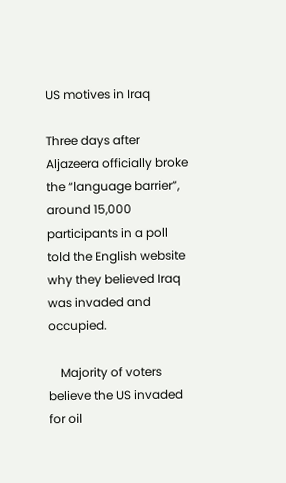US motives in Iraq

Three days after Aljazeera officially broke the “language barrier”, around 15,000 participants in a poll told the English website why they believed Iraq was invaded and occupied.

    Majority of voters believe the US invaded for oil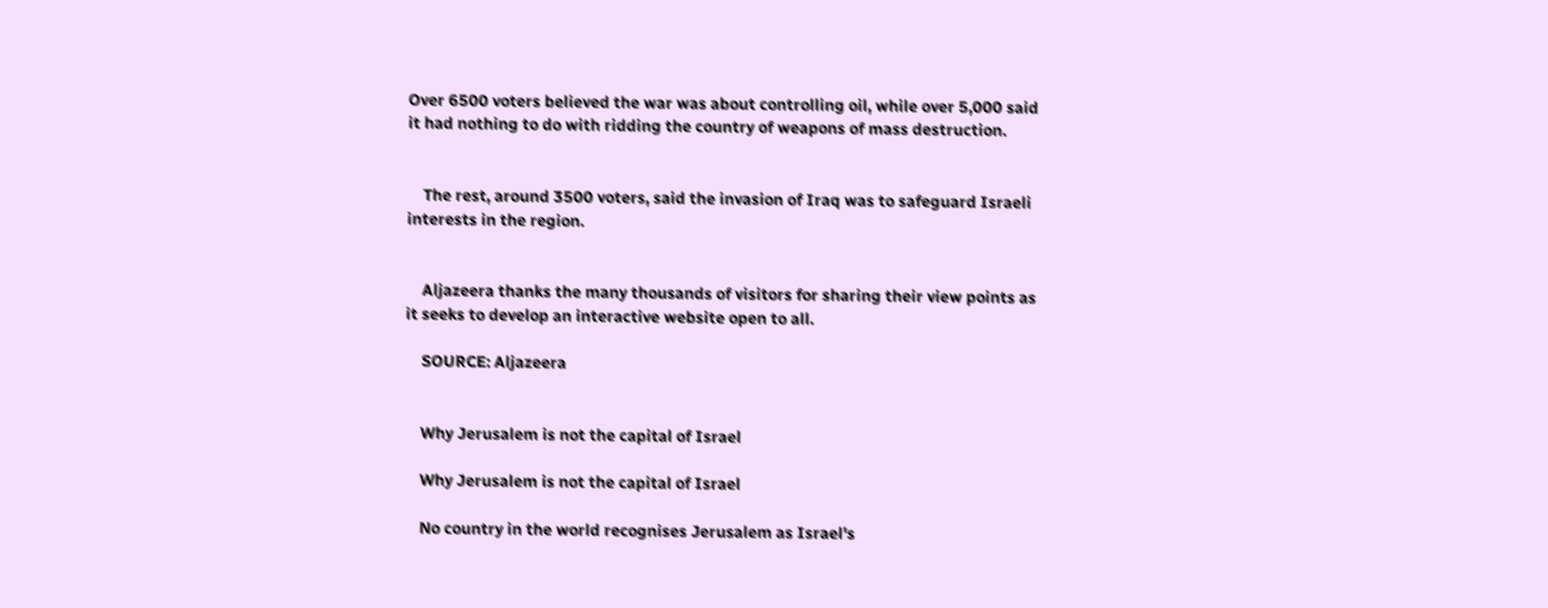Over 6500 voters believed the war was about controlling oil, while over 5,000 said it had nothing to do with ridding the country of weapons of mass destruction.


    The rest, around 3500 voters, said the invasion of Iraq was to safeguard Israeli interests in the region.


    Aljazeera thanks the many thousands of visitors for sharing their view points as it seeks to develop an interactive website open to all.

    SOURCE: Aljazeera


    Why Jerusalem is not the capital of Israel

    Why Jerusalem is not the capital of Israel

    No country in the world recognises Jerusalem as Israel's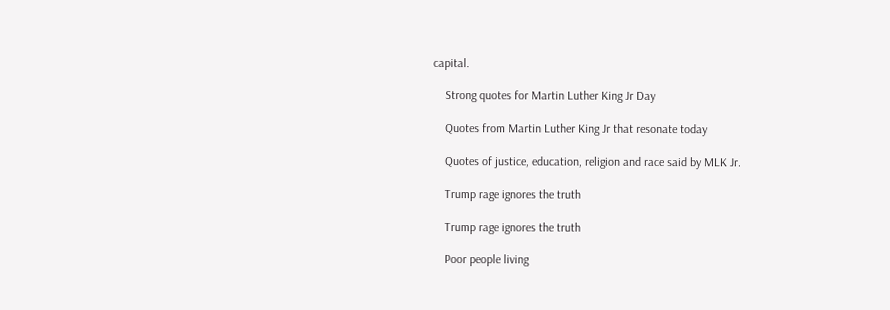capital.

    Strong quotes for Martin Luther King Jr Day

    Quotes from Martin Luther King Jr that resonate today

    Quotes of justice, education, religion and race said by MLK Jr.

    Trump rage ignores the truth

    Trump rage ignores the truth

    Poor people living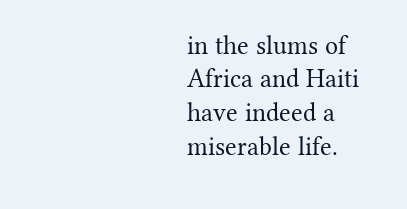in the slums of Africa and Haiti have indeed a miserable life.